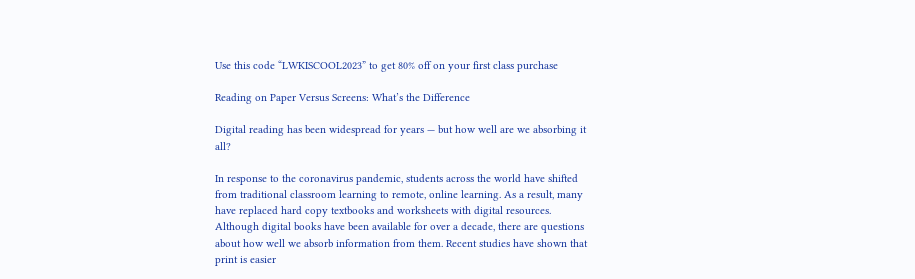Use this code “LWKISCOOL2023” to get 80% off on your first class purchase

Reading on Paper Versus Screens: What’s the Difference

Digital reading has been widespread for years — but how well are we absorbing it all?

In response to the coronavirus pandemic, students across the world have shifted from traditional classroom learning to remote, online learning. As a result, many have replaced hard copy textbooks and worksheets with digital resources. Although digital books have been available for over a decade, there are questions about how well we absorb information from them. Recent studies have shown that print is easier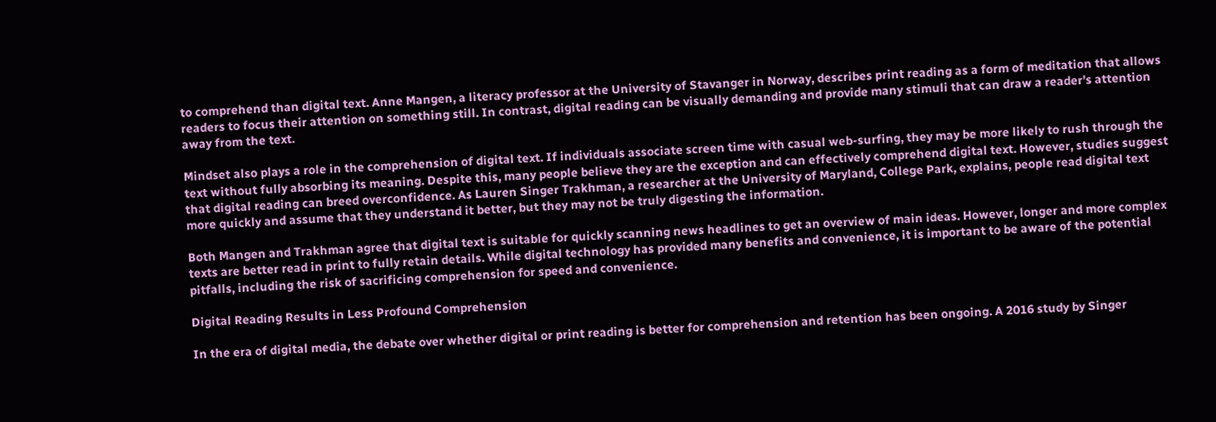to comprehend than digital text. Anne Mangen, a literacy professor at the University of Stavanger in Norway, describes print reading as a form of meditation that allows readers to focus their attention on something still. In contrast, digital reading can be visually demanding and provide many stimuli that can draw a reader's attention away from the text.

Mindset also plays a role in the comprehension of digital text. If individuals associate screen time with casual web-surfing, they may be more likely to rush through the text without fully absorbing its meaning. Despite this, many people believe they are the exception and can effectively comprehend digital text. However, studies suggest that digital reading can breed overconfidence. As Lauren Singer Trakhman, a researcher at the University of Maryland, College Park, explains, people read digital text more quickly and assume that they understand it better, but they may not be truly digesting the information.

Both Mangen and Trakhman agree that digital text is suitable for quickly scanning news headlines to get an overview of main ideas. However, longer and more complex texts are better read in print to fully retain details. While digital technology has provided many benefits and convenience, it is important to be aware of the potential pitfalls, including the risk of sacrificing comprehension for speed and convenience.

Digital Reading Results in Less Profound Comprehension

In the era of digital media, the debate over whether digital or print reading is better for comprehension and retention has been ongoing. A 2016 study by Singer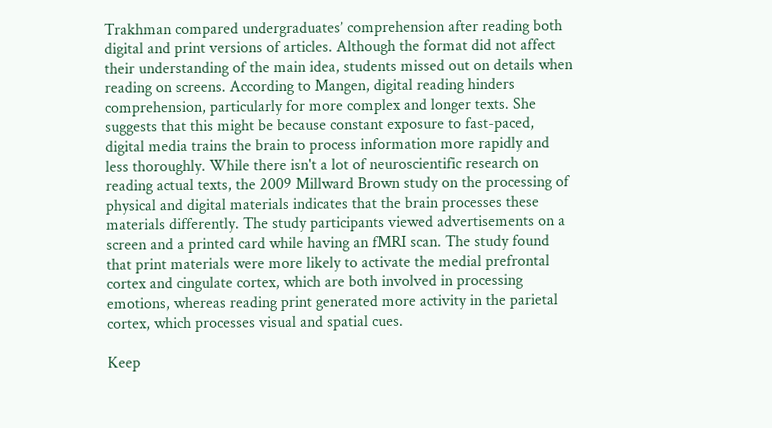Trakhman compared undergraduates’ comprehension after reading both digital and print versions of articles. Although the format did not affect their understanding of the main idea, students missed out on details when reading on screens. According to Mangen, digital reading hinders comprehension, particularly for more complex and longer texts. She suggests that this might be because constant exposure to fast-paced, digital media trains the brain to process information more rapidly and less thoroughly. While there isn't a lot of neuroscientific research on reading actual texts, the 2009 Millward Brown study on the processing of physical and digital materials indicates that the brain processes these materials differently. The study participants viewed advertisements on a screen and a printed card while having an fMRI scan. The study found that print materials were more likely to activate the medial prefrontal cortex and cingulate cortex, which are both involved in processing emotions, whereas reading print generated more activity in the parietal cortex, which processes visual and spatial cues.

Keep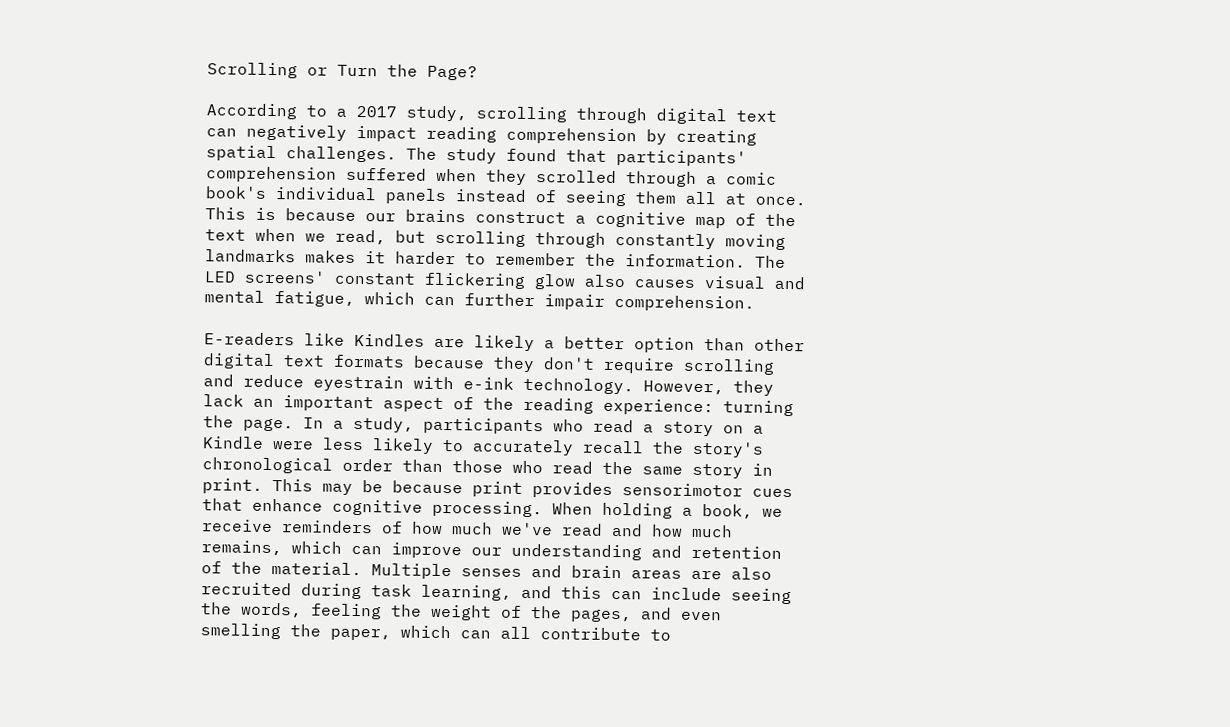Scrolling or Turn the Page?

According to a 2017 study, scrolling through digital text can negatively impact reading comprehension by creating spatial challenges. The study found that participants' comprehension suffered when they scrolled through a comic book's individual panels instead of seeing them all at once. This is because our brains construct a cognitive map of the text when we read, but scrolling through constantly moving landmarks makes it harder to remember the information. The LED screens' constant flickering glow also causes visual and mental fatigue, which can further impair comprehension.

E-readers like Kindles are likely a better option than other digital text formats because they don't require scrolling and reduce eyestrain with e-ink technology. However, they lack an important aspect of the reading experience: turning the page. In a study, participants who read a story on a Kindle were less likely to accurately recall the story's chronological order than those who read the same story in print. This may be because print provides sensorimotor cues that enhance cognitive processing. When holding a book, we receive reminders of how much we've read and how much remains, which can improve our understanding and retention of the material. Multiple senses and brain areas are also recruited during task learning, and this can include seeing the words, feeling the weight of the pages, and even smelling the paper, which can all contribute to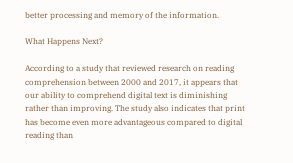better processing and memory of the information.

What Happens Next?

According to a study that reviewed research on reading comprehension between 2000 and 2017, it appears that our ability to comprehend digital text is diminishing rather than improving. The study also indicates that print has become even more advantageous compared to digital reading than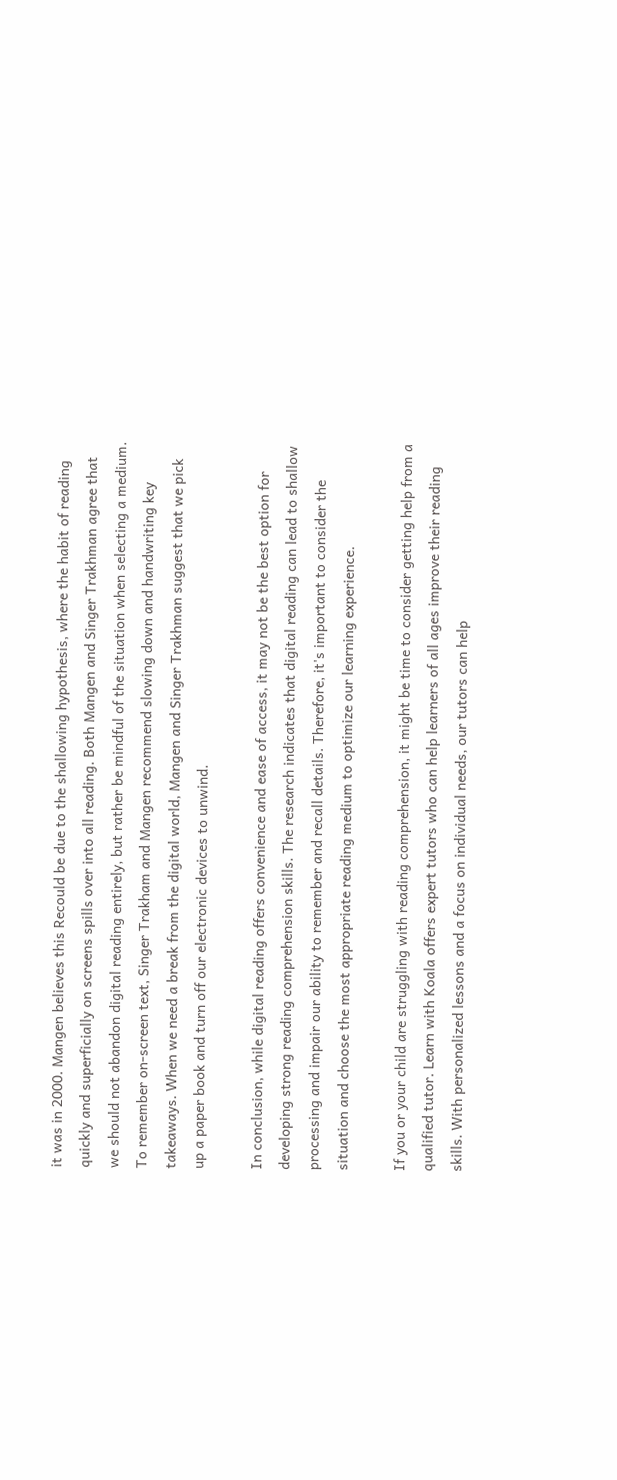it was in 2000. Mangen believes this Recould be due to the shallowing hypothesis, where the habit of reading quickly and superficially on screens spills over into all reading. Both Mangen and Singer Trakhman agree that we should not abandon digital reading entirely, but rather be mindful of the situation when selecting a medium. To remember on-screen text, Singer Trakham and Mangen recommend slowing down and handwriting key takeaways. When we need a break from the digital world, Mangen and Singer Trakhman suggest that we pick up a paper book and turn off our electronic devices to unwind.

In conclusion, while digital reading offers convenience and ease of access, it may not be the best option for developing strong reading comprehension skills. The research indicates that digital reading can lead to shallow processing and impair our ability to remember and recall details. Therefore, it's important to consider the situation and choose the most appropriate reading medium to optimize our learning experience.

If you or your child are struggling with reading comprehension, it might be time to consider getting help from a qualified tutor. Learn with Koala offers expert tutors who can help learners of all ages improve their reading skills. With personalized lessons and a focus on individual needs, our tutors can help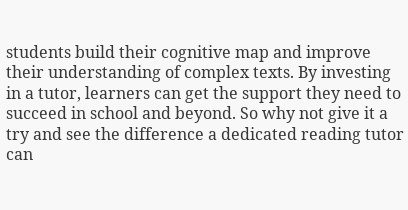students build their cognitive map and improve their understanding of complex texts. By investing in a tutor, learners can get the support they need to succeed in school and beyond. So why not give it a try and see the difference a dedicated reading tutor can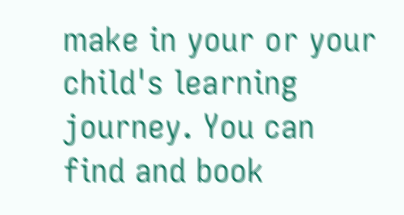make in your or your child's learning journey. You can find and book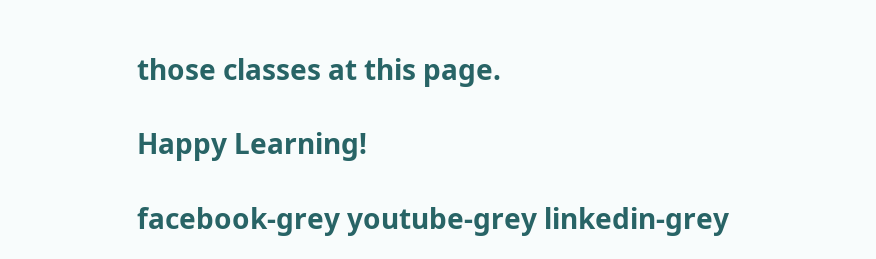those classes at this page.

Happy Learning!

facebook-grey youtube-grey linkedin-grey